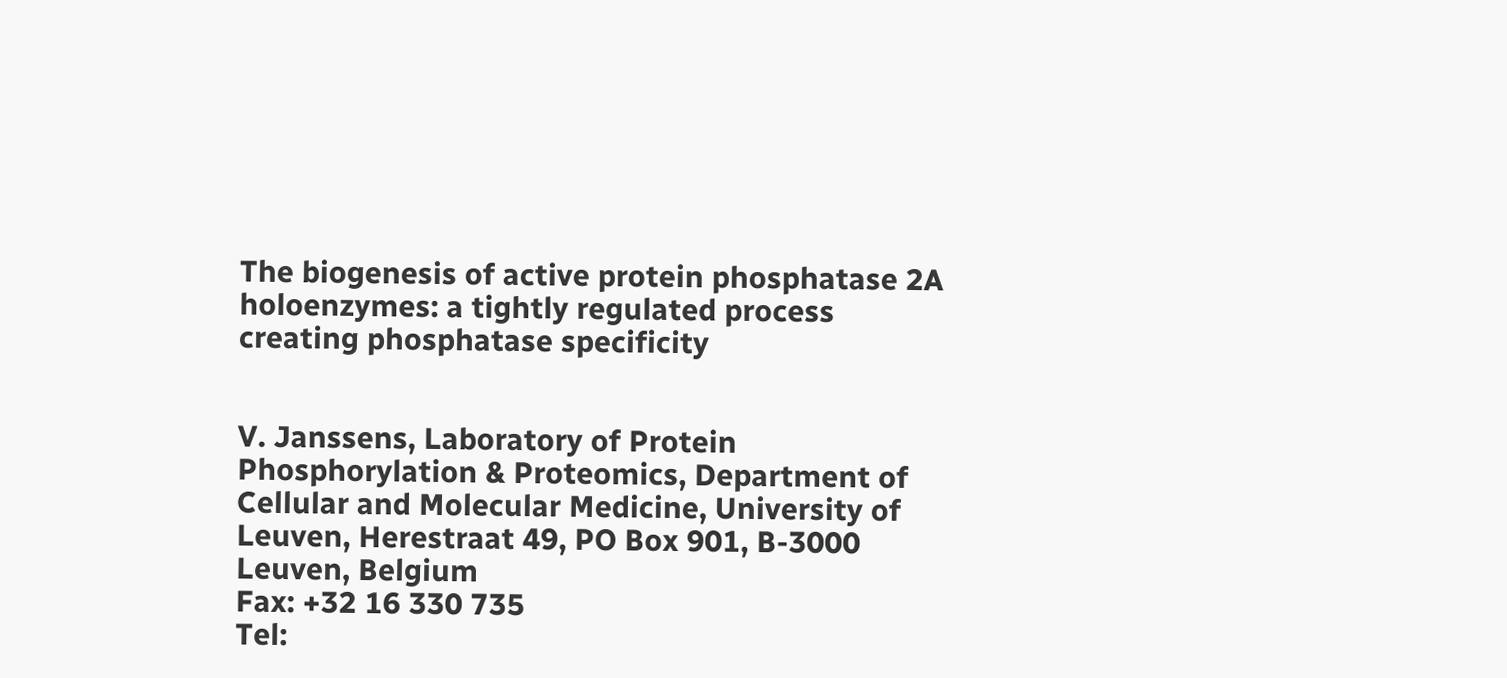The biogenesis of active protein phosphatase 2A holoenzymes: a tightly regulated process creating phosphatase specificity


V. Janssens, Laboratory of Protein Phosphorylation & Proteomics, Department of Cellular and Molecular Medicine, University of Leuven, Herestraat 49, PO Box 901, B-3000 Leuven, Belgium
Fax: +32 16 330 735
Tel: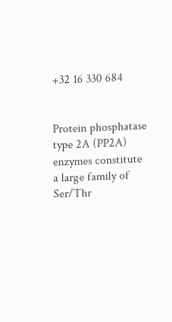+32 16 330 684


Protein phosphatase type 2A (PP2A) enzymes constitute a large family of Ser/Thr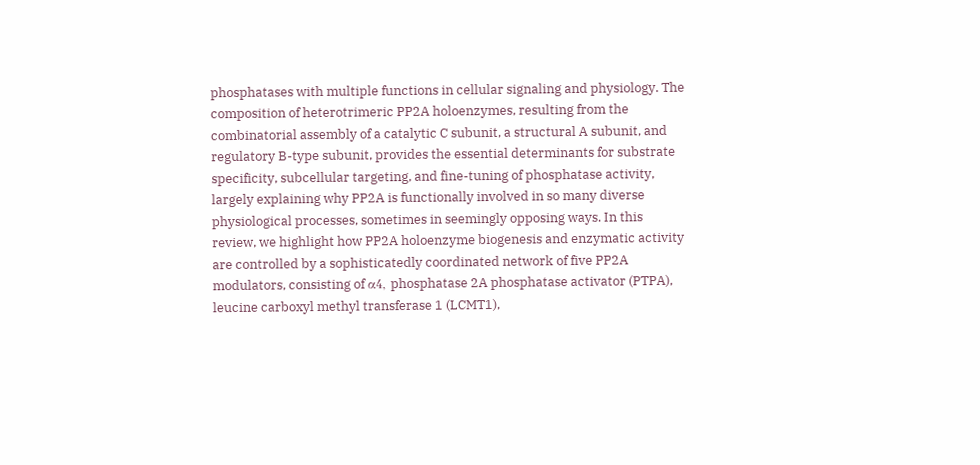phosphatases with multiple functions in cellular signaling and physiology. The composition of heterotrimeric PP2A holoenzymes, resulting from the combinatorial assembly of a catalytic C subunit, a structural A subunit, and regulatory B-type subunit, provides the essential determinants for substrate specificity, subcellular targeting, and fine-tuning of phosphatase activity, largely explaining why PP2A is functionally involved in so many diverse physiological processes, sometimes in seemingly opposing ways. In this review, we highlight how PP2A holoenzyme biogenesis and enzymatic activity are controlled by a sophisticatedly coordinated network of five PP2A modulators, consisting of α4, phosphatase 2A phosphatase activator (PTPA), leucine carboxyl methyl transferase 1 (LCMT1),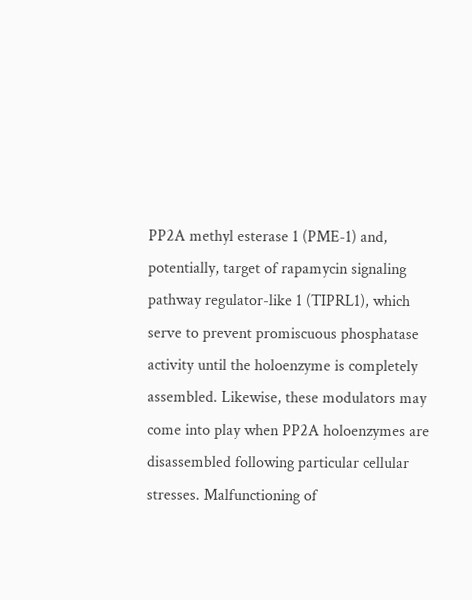PP2A methyl esterase 1 (PME-1) and, potentially, target of rapamycin signaling pathway regulator-like 1 (TIPRL1), which serve to prevent promiscuous phosphatase activity until the holoenzyme is completely assembled. Likewise, these modulators may come into play when PP2A holoenzymes are disassembled following particular cellular stresses. Malfunctioning of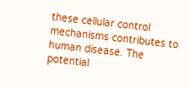these cellular control mechanisms contributes to human disease. The potential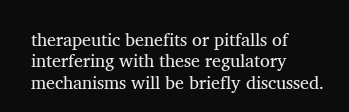therapeutic benefits or pitfalls of interfering with these regulatory mechanisms will be briefly discussed.